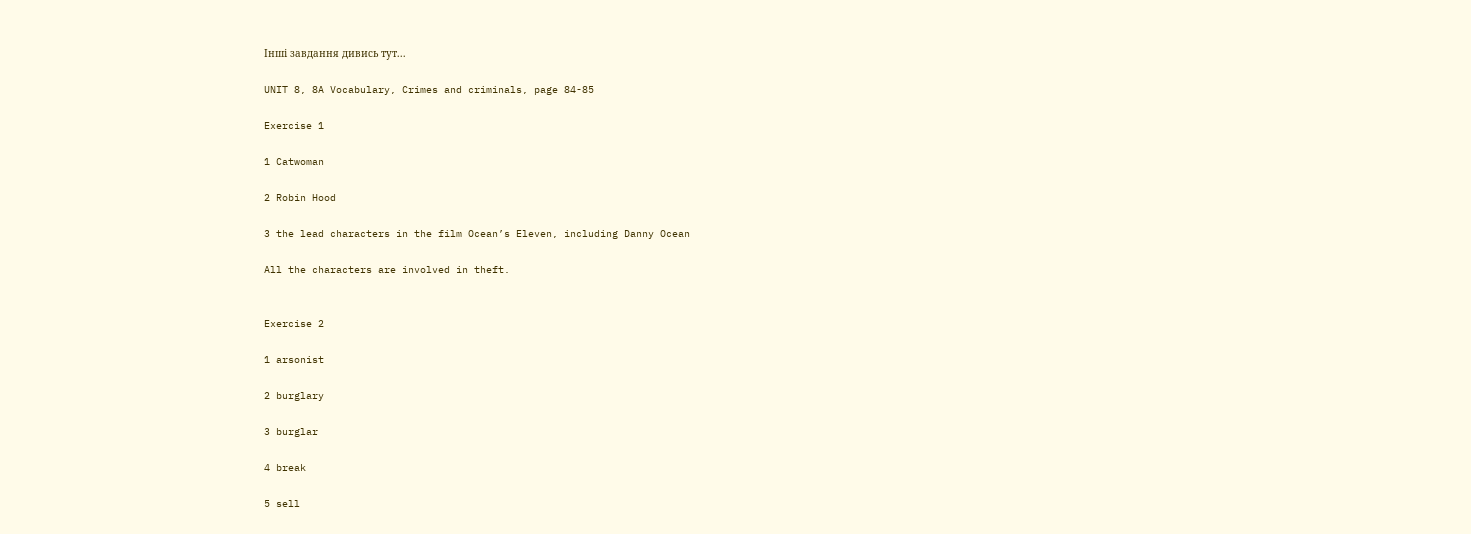Інші завдання дивись тут...

UNIT 8, 8A Vocabulary, Crimes and criminals, page 84-85

Exercise 1

1 Catwoman

2 Robin Hood

3 the lead characters in the film Ocean’s Eleven, including Danny Ocean

All the characters are involved in theft.


Exercise 2

1 arsonist

2 burglary

3 burglar

4 break

5 sell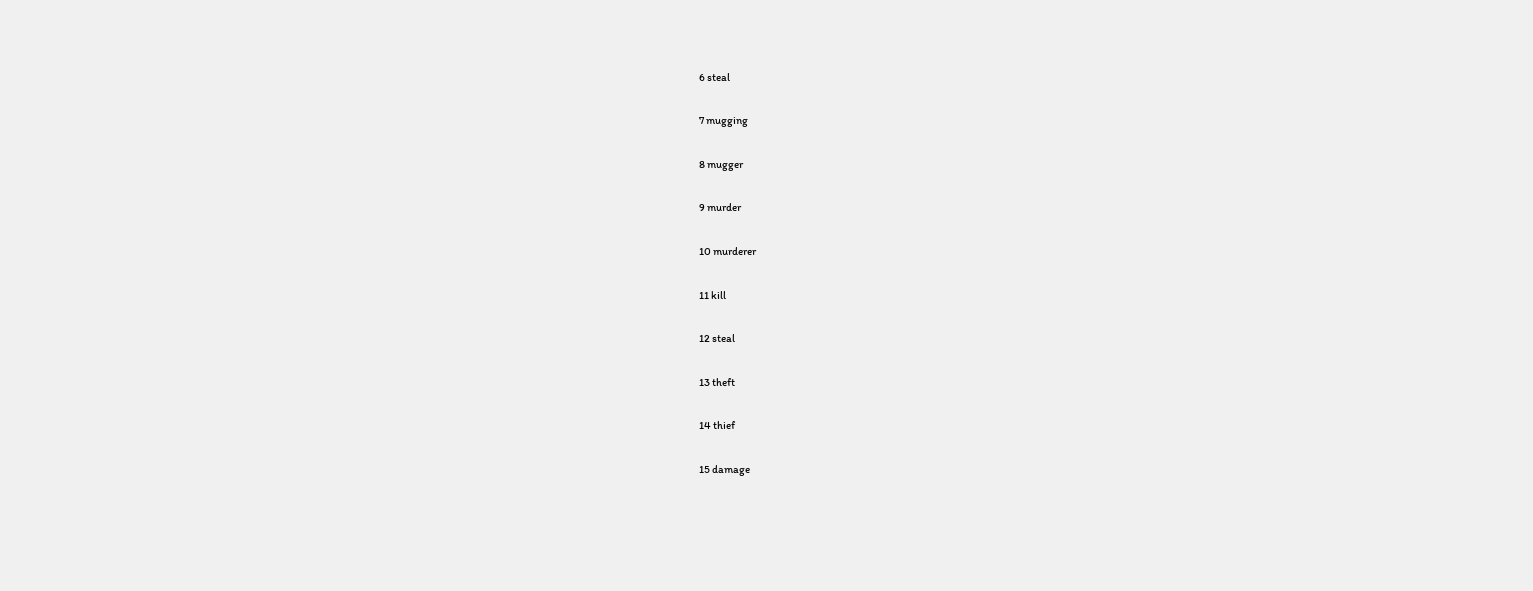6 steal

7 mugging

8 mugger

9 murder

10 murderer

11 kill

12 steal

13 theft

14 thief

15 damage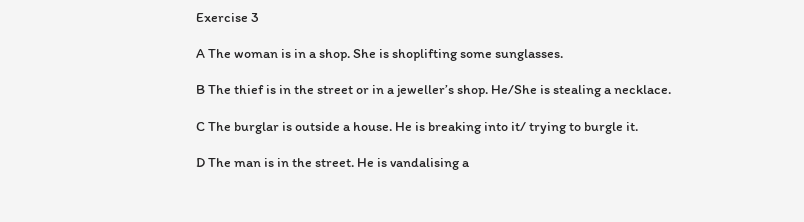Exercise 3

A The woman is in a shop. She is shoplifting some sunglasses.

B The thief is in the street or in a jeweller’s shop. He/She is stealing a necklace.

C The burglar is outside a house. He is breaking into it/ trying to burgle it.

D The man is in the street. He is vandalising a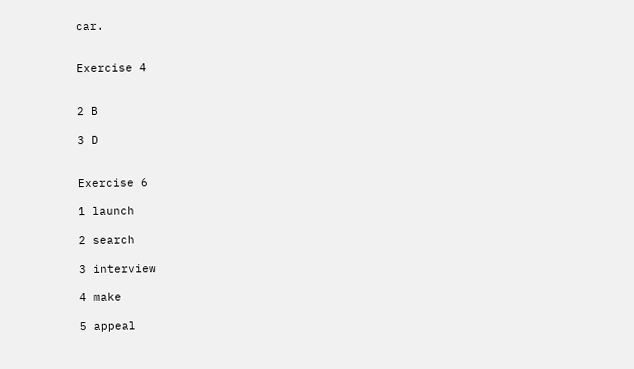car.


Exercise 4


2 B

3 D


Exercise 6

1 launch

2 search

3 interview

4 make

5 appeal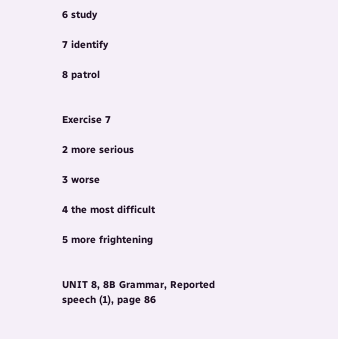6 study

7 identify

8 patrol


Exercise 7

2 more serious

3 worse

4 the most difficult

5 more frightening


UNIT 8, 8B Grammar, Reported speech (1), page 86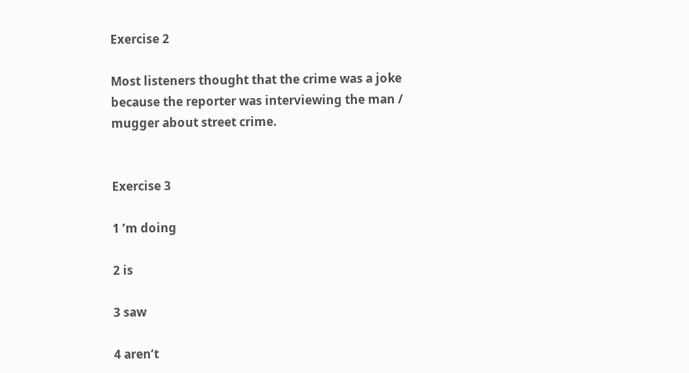Exercise 2

Most listeners thought that the crime was a joke because the reporter was interviewing the man / mugger about street crime.


Exercise 3

1 ’m doing

2 is

3 saw

4 aren’t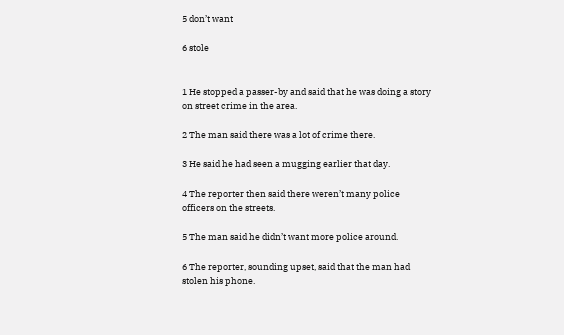5 don’t want

6 stole


1 He stopped a passer-by and said that he was doing a story on street crime in the area.

2 The man said there was a lot of crime there.

3 He said he had seen a mugging earlier that day.

4 The reporter then said there weren’t many police officers on the streets.

5 The man said he didn’t want more police around.

6 The reporter, sounding upset, said that the man had stolen his phone.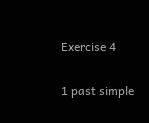Exercise 4

1 past simple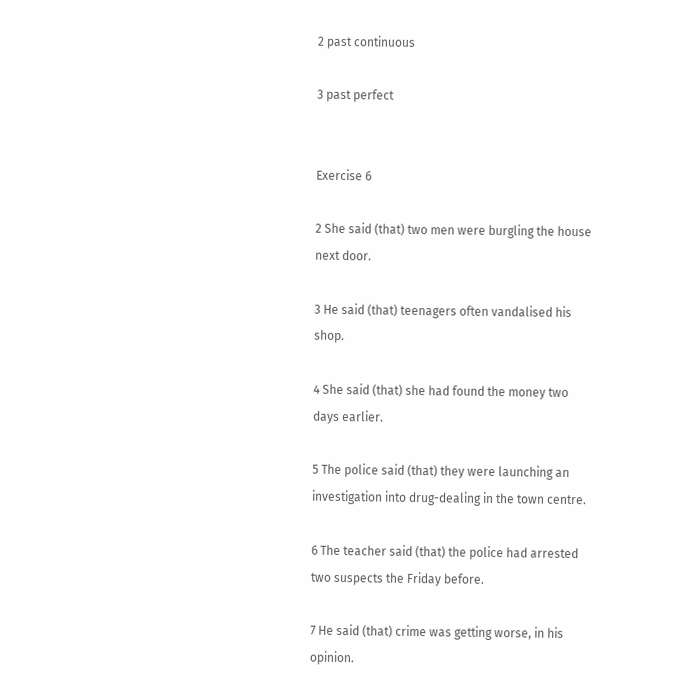2 past continuous

3 past perfect


Exercise 6

2 She said (that) two men were burgling the house next door.

3 He said (that) teenagers often vandalised his shop.

4 She said (that) she had found the money two days earlier.

5 The police said (that) they were launching an investigation into drug-dealing in the town centre.

6 The teacher said (that) the police had arrested two suspects the Friday before.

7 He said (that) crime was getting worse, in his opinion.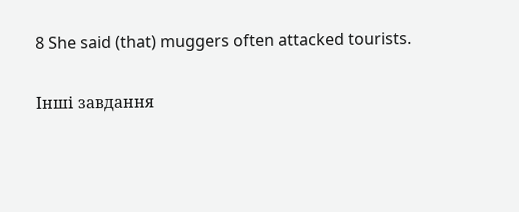8 She said (that) muggers often attacked tourists.

Інші завдання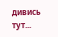дивись тут...